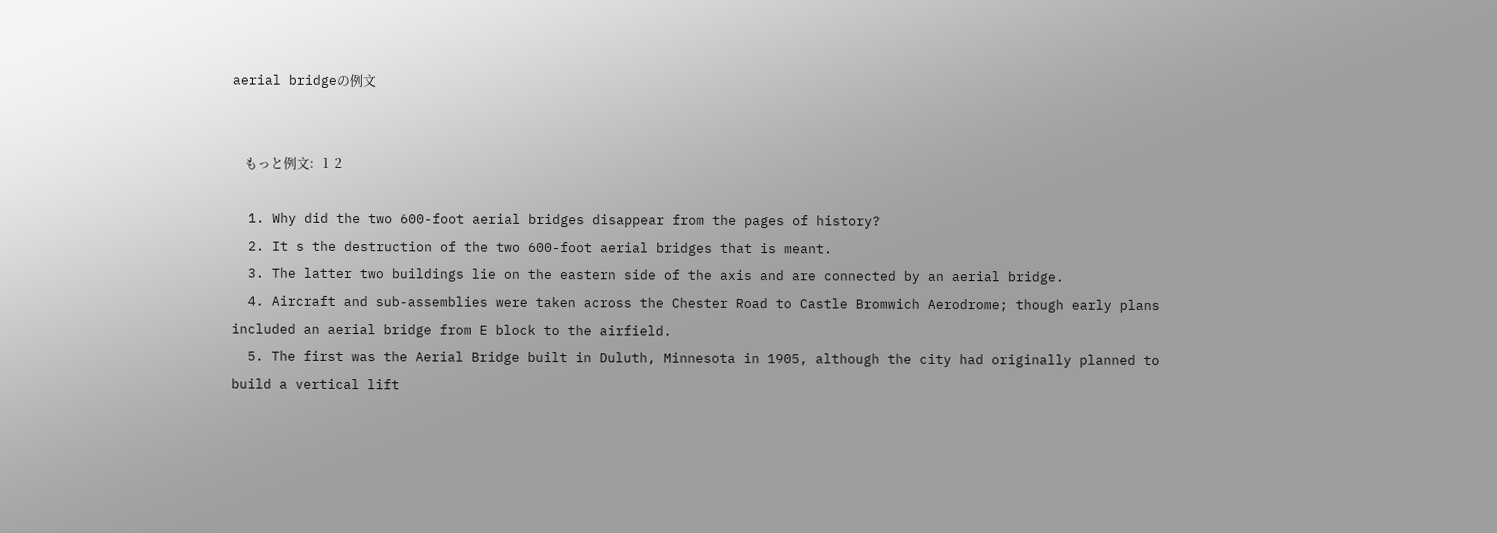aerial bridgeの例文


    もっと例文:   1  2

  1. Why did the two 600-foot aerial bridges disappear from the pages of history?
  2. It s the destruction of the two 600-foot aerial bridges that is meant.
  3. The latter two buildings lie on the eastern side of the axis and are connected by an aerial bridge.
  4. Aircraft and sub-assemblies were taken across the Chester Road to Castle Bromwich Aerodrome; though early plans included an aerial bridge from E block to the airfield.
  5. The first was the Aerial Bridge built in Duluth, Minnesota in 1905, although the city had originally planned to build a vertical lift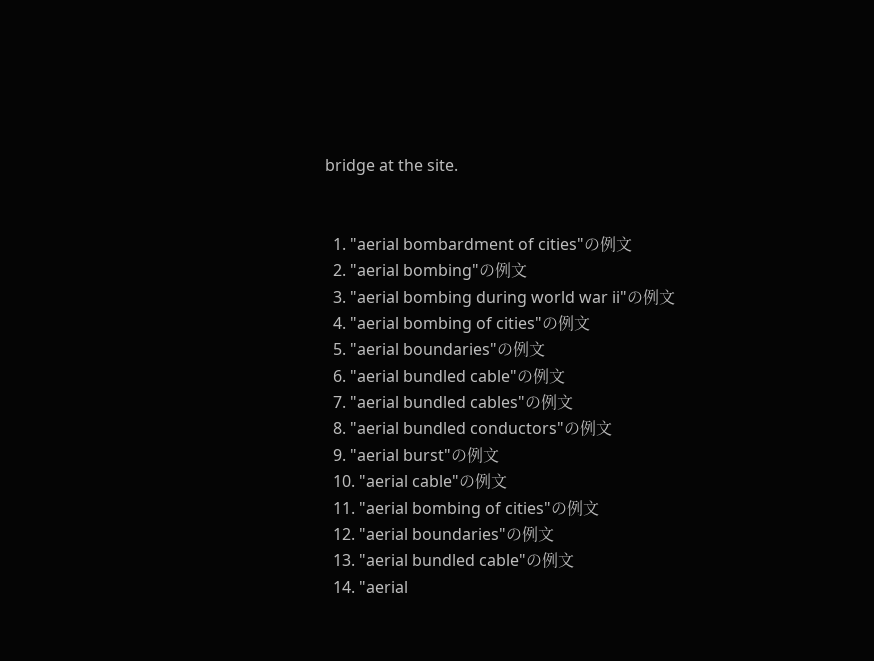bridge at the site.


  1. "aerial bombardment of cities"の例文
  2. "aerial bombing"の例文
  3. "aerial bombing during world war ii"の例文
  4. "aerial bombing of cities"の例文
  5. "aerial boundaries"の例文
  6. "aerial bundled cable"の例文
  7. "aerial bundled cables"の例文
  8. "aerial bundled conductors"の例文
  9. "aerial burst"の例文
  10. "aerial cable"の例文
  11. "aerial bombing of cities"の例文
  12. "aerial boundaries"の例文
  13. "aerial bundled cable"の例文
  14. "aerial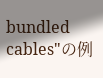bundled cables"の例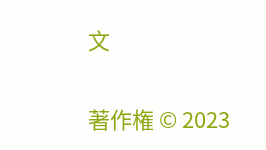文

著作権 © 2023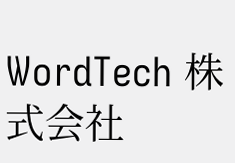WordTech 株式会社